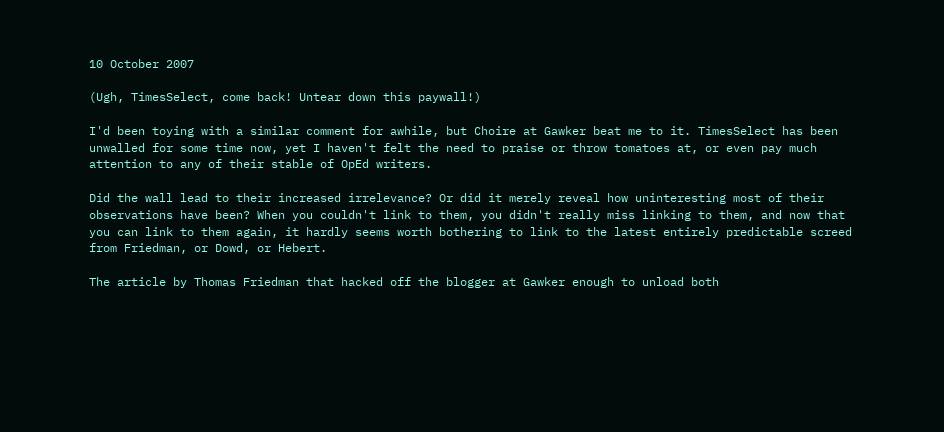10 October 2007

(Ugh, TimesSelect, come back! Untear down this paywall!)

I'd been toying with a similar comment for awhile, but Choire at Gawker beat me to it. TimesSelect has been unwalled for some time now, yet I haven't felt the need to praise or throw tomatoes at, or even pay much attention to any of their stable of OpEd writers.

Did the wall lead to their increased irrelevance? Or did it merely reveal how uninteresting most of their observations have been? When you couldn't link to them, you didn't really miss linking to them, and now that you can link to them again, it hardly seems worth bothering to link to the latest entirely predictable screed from Friedman, or Dowd, or Hebert.

The article by Thomas Friedman that hacked off the blogger at Gawker enough to unload both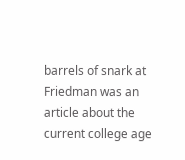barrels of snark at Friedman was an article about the current college age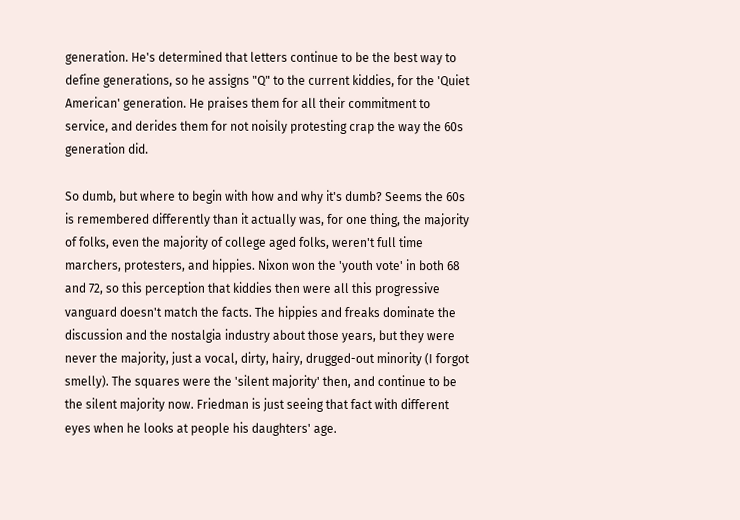generation. He's determined that letters continue to be the best way to define generations, so he assigns "Q" to the current kiddies, for the 'Quiet American' generation. He praises them for all their commitment to service, and derides them for not noisily protesting crap the way the 60s generation did.

So dumb, but where to begin with how and why it's dumb? Seems the 60s is remembered differently than it actually was, for one thing, the majority of folks, even the majority of college aged folks, weren't full time marchers, protesters, and hippies. Nixon won the 'youth vote' in both 68 and 72, so this perception that kiddies then were all this progressive vanguard doesn't match the facts. The hippies and freaks dominate the discussion and the nostalgia industry about those years, but they were never the majority, just a vocal, dirty, hairy, drugged-out minority (I forgot smelly). The squares were the 'silent majority' then, and continue to be the silent majority now. Friedman is just seeing that fact with different eyes when he looks at people his daughters' age.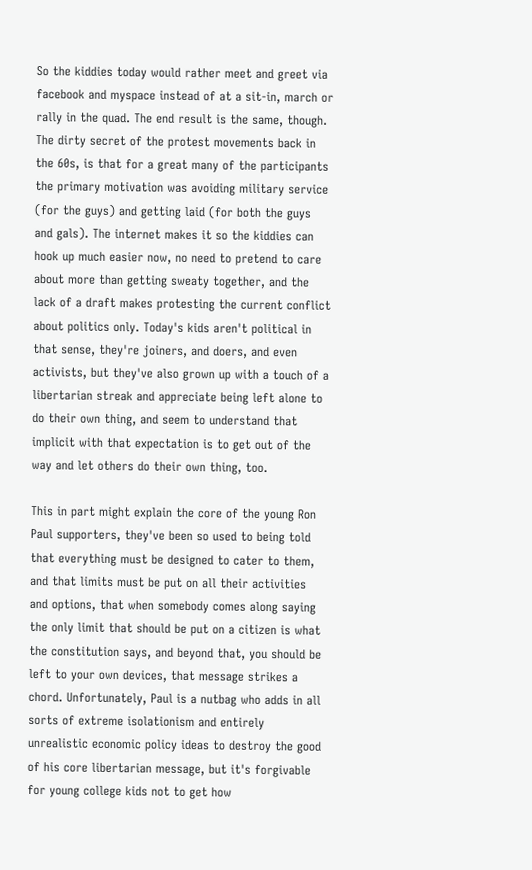So the kiddies today would rather meet and greet via facebook and myspace instead of at a sit-in, march or rally in the quad. The end result is the same, though. The dirty secret of the protest movements back in the 60s, is that for a great many of the participants the primary motivation was avoiding military service (for the guys) and getting laid (for both the guys and gals). The internet makes it so the kiddies can hook up much easier now, no need to pretend to care about more than getting sweaty together, and the lack of a draft makes protesting the current conflict about politics only. Today's kids aren't political in that sense, they're joiners, and doers, and even activists, but they've also grown up with a touch of a libertarian streak and appreciate being left alone to do their own thing, and seem to understand that implicit with that expectation is to get out of the way and let others do their own thing, too.

This in part might explain the core of the young Ron Paul supporters, they've been so used to being told that everything must be designed to cater to them, and that limits must be put on all their activities and options, that when somebody comes along saying the only limit that should be put on a citizen is what the constitution says, and beyond that, you should be left to your own devices, that message strikes a chord. Unfortunately, Paul is a nutbag who adds in all sorts of extreme isolationism and entirely unrealistic economic policy ideas to destroy the good of his core libertarian message, but it's forgivable for young college kids not to get how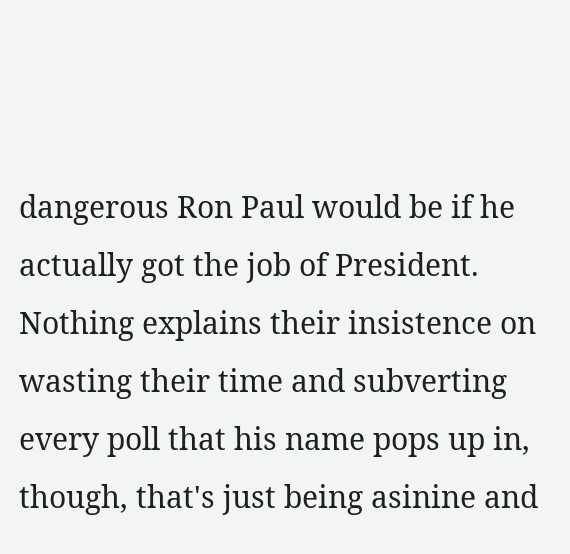dangerous Ron Paul would be if he actually got the job of President. Nothing explains their insistence on wasting their time and subverting every poll that his name pops up in, though, that's just being asinine and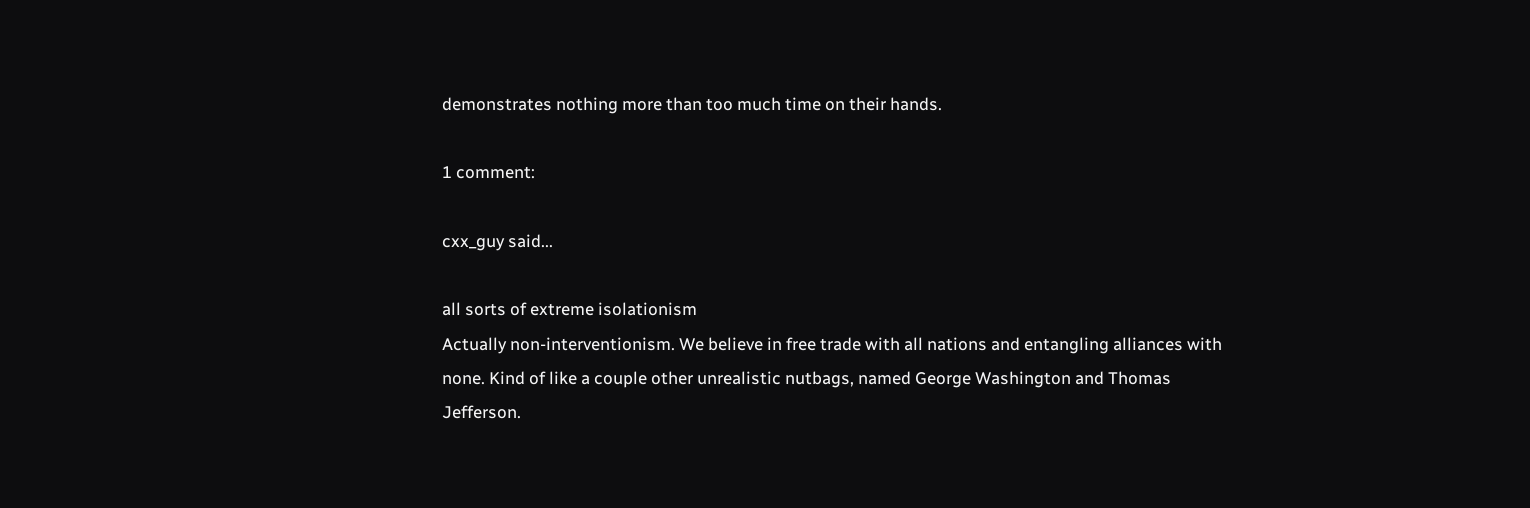demonstrates nothing more than too much time on their hands.

1 comment:

cxx_guy said...

all sorts of extreme isolationism
Actually non-interventionism. We believe in free trade with all nations and entangling alliances with none. Kind of like a couple other unrealistic nutbags, named George Washington and Thomas Jefferson.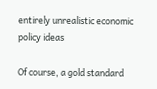entirely unrealistic economic policy ideas

Of course, a gold standard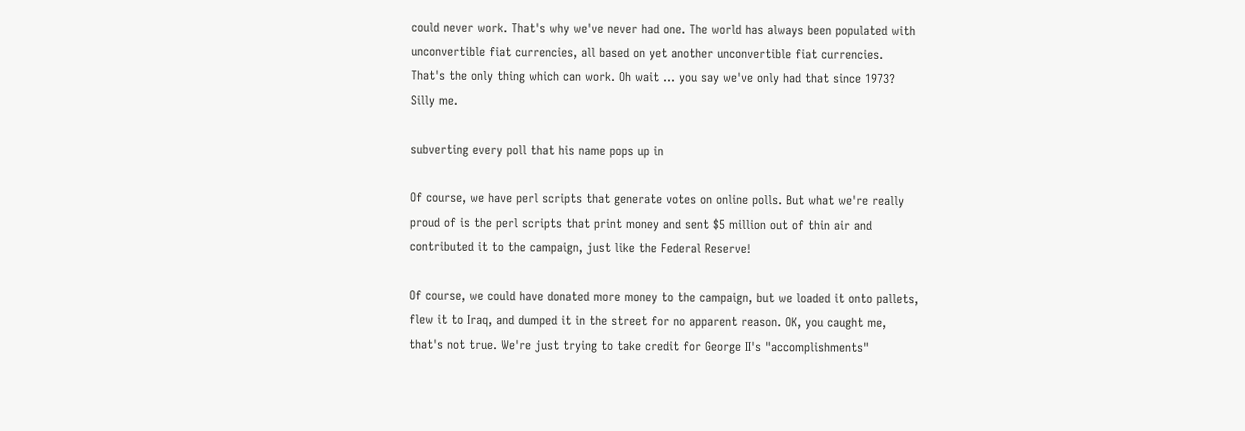could never work. That's why we've never had one. The world has always been populated with unconvertible fiat currencies, all based on yet another unconvertible fiat currencies. That's the only thing which can work. Oh wait ... you say we've only had that since 1973? Silly me.

subverting every poll that his name pops up in

Of course, we have perl scripts that generate votes on online polls. But what we're really proud of is the perl scripts that print money and sent $5 million out of thin air and contributed it to the campaign, just like the Federal Reserve!

Of course, we could have donated more money to the campaign, but we loaded it onto pallets, flew it to Iraq, and dumped it in the street for no apparent reason. OK, you caught me, that's not true. We're just trying to take credit for George II's "accomplishments"